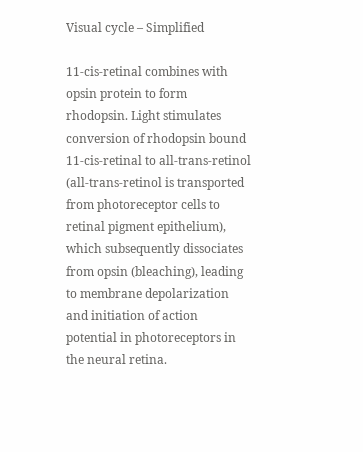Visual cycle – Simplified

11-cis-retinal combines with opsin protein to form rhodopsin. Light stimulates conversion of rhodopsin bound 11-cis-retinal to all-trans-retinol (all-trans-retinol is transported from photoreceptor cells to retinal pigment epithelium), which subsequently dissociates from opsin (bleaching), leading to membrane depolarization and initiation of action potential in photoreceptors in the neural retina.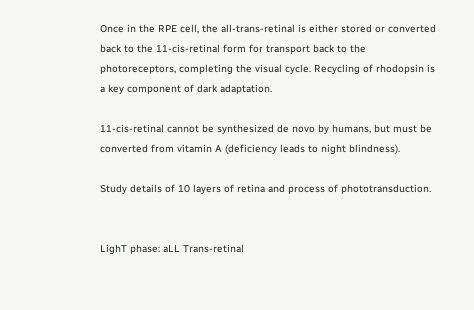Once in the RPE cell, the all-trans-retinal is either stored or converted back to the 11-cis-retinal form for transport back to the photoreceptors, completing the visual cycle. Recycling of rhodopsin is a key component of dark adaptation.

11-cis-retinal cannot be synthesized de novo by humans, but must be converted from vitamin A (deficiency leads to night blindness).

Study details of 10 layers of retina and process of phototransduction.


LighT phase: aLL Trans-retinal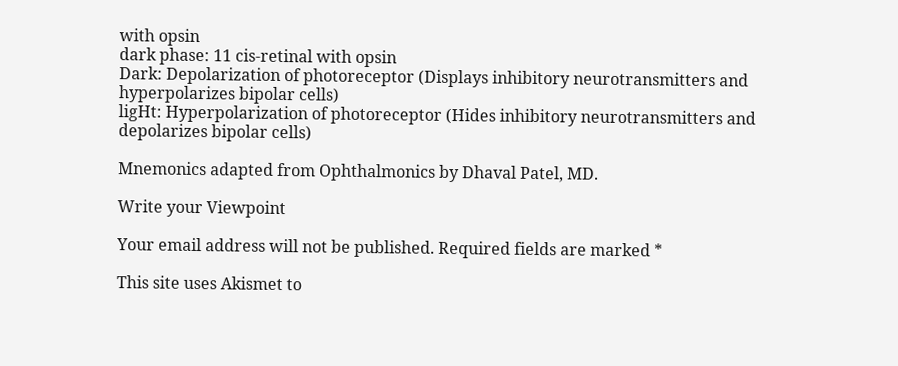with opsin
dark phase: 11 cis-retinal with opsin
Dark: Depolarization of photoreceptor (Displays inhibitory neurotransmitters and hyperpolarizes bipolar cells)
ligHt: Hyperpolarization of photoreceptor (Hides inhibitory neurotransmitters and depolarizes bipolar cells)

Mnemonics adapted from Ophthalmonics by Dhaval Patel, MD.

Write your Viewpoint

Your email address will not be published. Required fields are marked *

This site uses Akismet to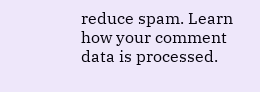reduce spam. Learn how your comment data is processed.